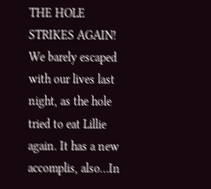THE HOLE STRIKES AGAIN! We barely escaped with our lives last night, as the hole tried to eat Lillie again. It has a new accomplis, also…In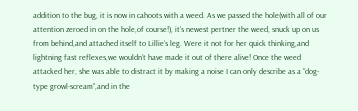addition to the bug, it is now in cahoots with a weed. As we passed the hole(with all of our attention zeroed in on the hole,of course!), it’s newest pertner the weed, snuck up on us from behind,and attached itself to Lillie’s leg. Were it not for her quick thinking,and lightning fast reflexes,we wouldn’t have made it out of there alive! Once the weed attacked her, she was able to distract it by making a noise I can only describe as a “dog-type growl-scream”,and in the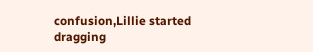confusion,Lillie started dragging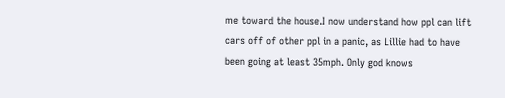me toward the house.I now understand how ppl can lift cars off of other ppl in a panic, as Lillie had to have been going at least 35mph. Only god knows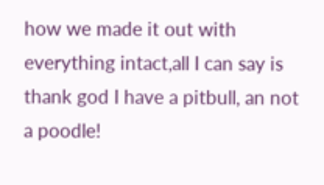how we made it out with everything intact,all I can say is thank god I have a pitbull, an not a poodle!